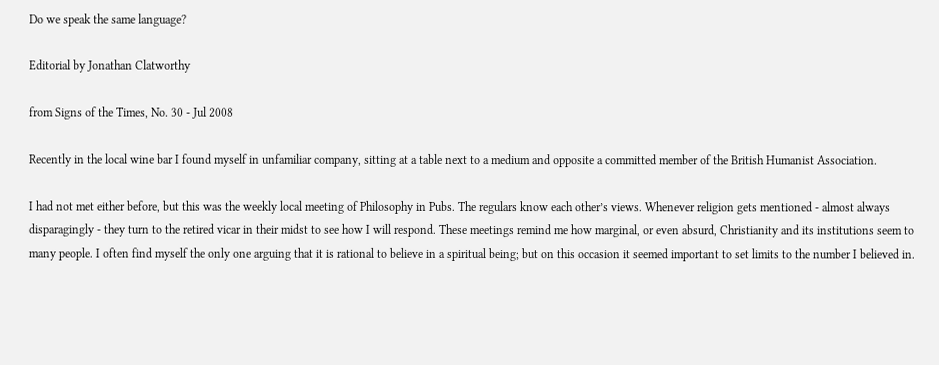Do we speak the same language?

Editorial by Jonathan Clatworthy

from Signs of the Times, No. 30 - Jul 2008

Recently in the local wine bar I found myself in unfamiliar company, sitting at a table next to a medium and opposite a committed member of the British Humanist Association.

I had not met either before, but this was the weekly local meeting of Philosophy in Pubs. The regulars know each other’s views. Whenever religion gets mentioned - almost always disparagingly - they turn to the retired vicar in their midst to see how I will respond. These meetings remind me how marginal, or even absurd, Christianity and its institutions seem to many people. I often find myself the only one arguing that it is rational to believe in a spiritual being; but on this occasion it seemed important to set limits to the number I believed in.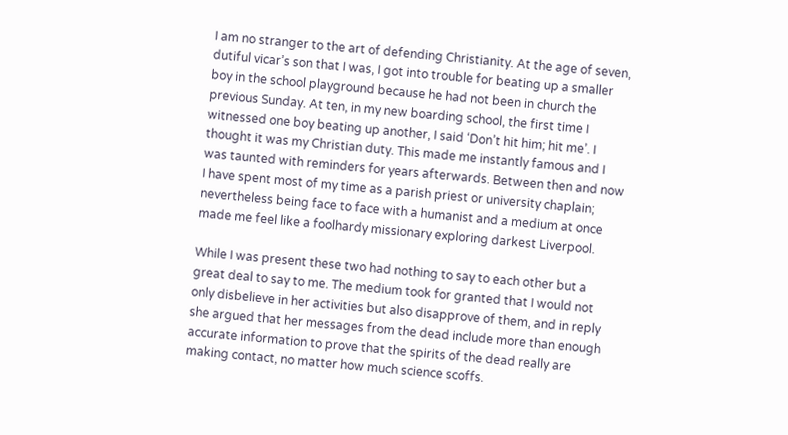I am no stranger to the art of defending Christianity. At the age of seven, dutiful vicar’s son that I was, I got into trouble for beating up a smaller boy in the school playground because he had not been in church the previous Sunday. At ten, in my new boarding school, the first time I witnessed one boy beating up another, I said ‘Don’t hit him; hit me’. I thought it was my Christian duty. This made me instantly famous and I was taunted with reminders for years afterwards. Between then and now I have spent most of my time as a parish priest or university chaplain; nevertheless being face to face with a humanist and a medium at once made me feel like a foolhardy missionary exploring darkest Liverpool.

While I was present these two had nothing to say to each other but a great deal to say to me. The medium took for granted that I would not only disbelieve in her activities but also disapprove of them, and in reply she argued that her messages from the dead include more than enough accurate information to prove that the spirits of the dead really are making contact, no matter how much science scoffs.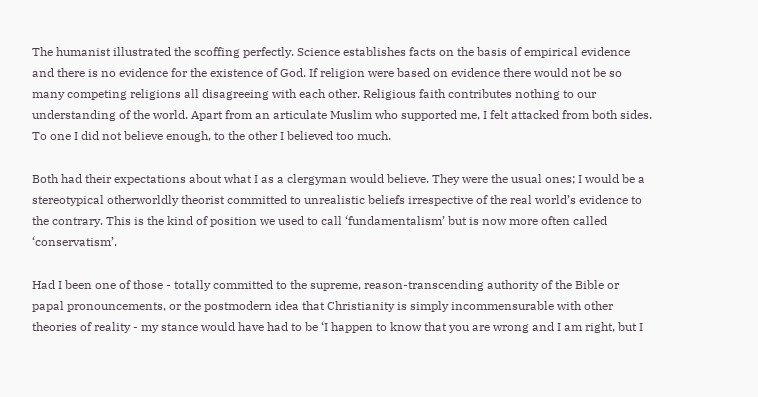The humanist illustrated the scoffing perfectly. Science establishes facts on the basis of empirical evidence and there is no evidence for the existence of God. If religion were based on evidence there would not be so many competing religions all disagreeing with each other. Religious faith contributes nothing to our understanding of the world. Apart from an articulate Muslim who supported me, I felt attacked from both sides. To one I did not believe enough, to the other I believed too much.

Both had their expectations about what I as a clergyman would believe. They were the usual ones; I would be a stereotypical otherworldly theorist committed to unrealistic beliefs irrespective of the real world’s evidence to the contrary. This is the kind of position we used to call ‘fundamentalism’ but is now more often called ‘conservatism’.

Had I been one of those - totally committed to the supreme, reason-transcending authority of the Bible or papal pronouncements, or the postmodern idea that Christianity is simply incommensurable with other theories of reality - my stance would have had to be ‘I happen to know that you are wrong and I am right, but I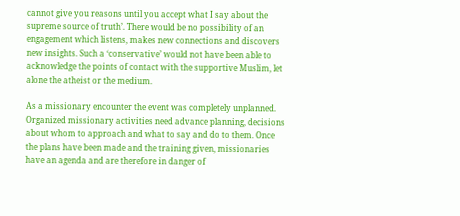cannot give you reasons until you accept what I say about the supreme source of truth’. There would be no possibility of an engagement which listens, makes new connections and discovers new insights. Such a ‘conservative’ would not have been able to acknowledge the points of contact with the supportive Muslim, let alone the atheist or the medium.

As a missionary encounter the event was completely unplanned. Organized missionary activities need advance planning, decisions about whom to approach and what to say and do to them. Once the plans have been made and the training given, missionaries have an agenda and are therefore in danger of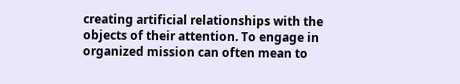creating artificial relationships with the objects of their attention. To engage in organized mission can often mean to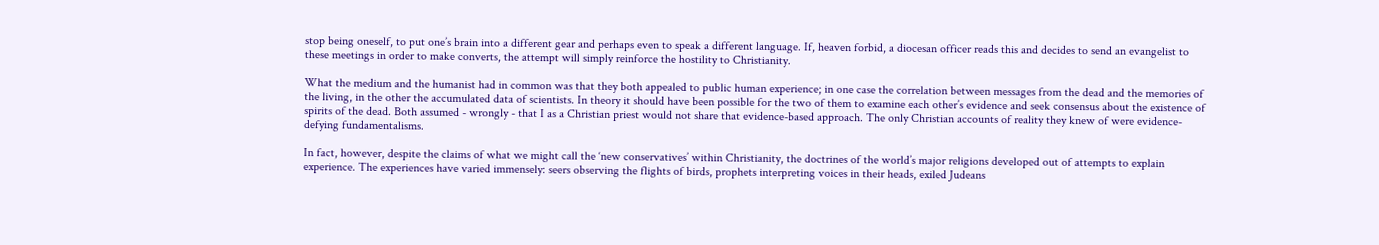stop being oneself, to put one’s brain into a different gear and perhaps even to speak a different language. If, heaven forbid, a diocesan officer reads this and decides to send an evangelist to these meetings in order to make converts, the attempt will simply reinforce the hostility to Christianity.

What the medium and the humanist had in common was that they both appealed to public human experience; in one case the correlation between messages from the dead and the memories of the living, in the other the accumulated data of scientists. In theory it should have been possible for the two of them to examine each other’s evidence and seek consensus about the existence of spirits of the dead. Both assumed - wrongly - that I as a Christian priest would not share that evidence-based approach. The only Christian accounts of reality they knew of were evidence-defying fundamentalisms.

In fact, however, despite the claims of what we might call the ‘new conservatives’ within Christianity, the doctrines of the world’s major religions developed out of attempts to explain experience. The experiences have varied immensely: seers observing the flights of birds, prophets interpreting voices in their heads, exiled Judeans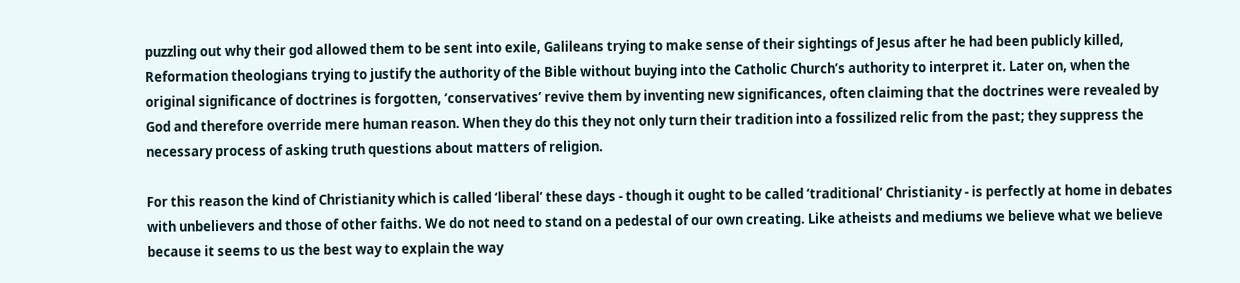puzzling out why their god allowed them to be sent into exile, Galileans trying to make sense of their sightings of Jesus after he had been publicly killed, Reformation theologians trying to justify the authority of the Bible without buying into the Catholic Church’s authority to interpret it. Later on, when the original significance of doctrines is forgotten, ‘conservatives’ revive them by inventing new significances, often claiming that the doctrines were revealed by God and therefore override mere human reason. When they do this they not only turn their tradition into a fossilized relic from the past; they suppress the necessary process of asking truth questions about matters of religion.

For this reason the kind of Christianity which is called ‘liberal’ these days - though it ought to be called ‘traditional’ Christianity - is perfectly at home in debates with unbelievers and those of other faiths. We do not need to stand on a pedestal of our own creating. Like atheists and mediums we believe what we believe because it seems to us the best way to explain the way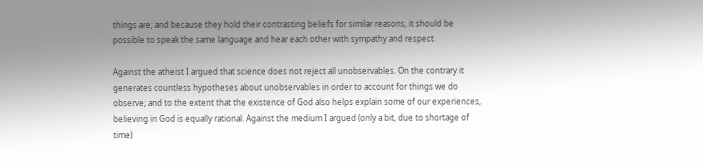things are; and because they hold their contrasting beliefs for similar reasons, it should be possible to speak the same language and hear each other with sympathy and respect.

Against the atheist I argued that science does not reject all unobservables. On the contrary it generates countless hypotheses about unobservables in order to account for things we do observe; and to the extent that the existence of God also helps explain some of our experiences, believing in God is equally rational. Against the medium I argued (only a bit, due to shortage of time)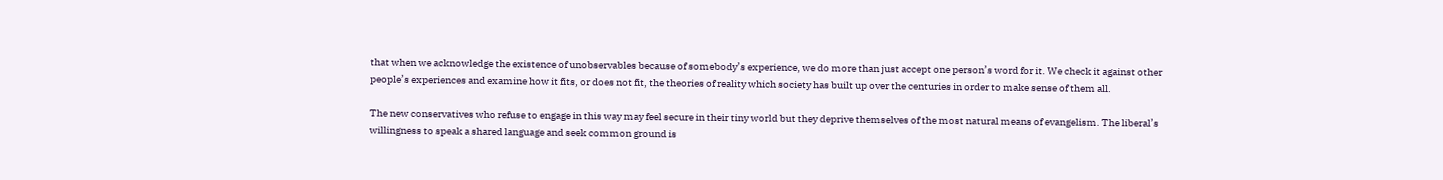that when we acknowledge the existence of unobservables because of somebody’s experience, we do more than just accept one person’s word for it. We check it against other people’s experiences and examine how it fits, or does not fit, the theories of reality which society has built up over the centuries in order to make sense of them all.

The new conservatives who refuse to engage in this way may feel secure in their tiny world but they deprive themselves of the most natural means of evangelism. The liberal’s willingness to speak a shared language and seek common ground is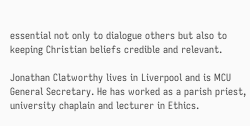essential not only to dialogue others but also to keeping Christian beliefs credible and relevant.

Jonathan Clatworthy lives in Liverpool and is MCU General Secretary. He has worked as a parish priest, university chaplain and lecturer in Ethics.